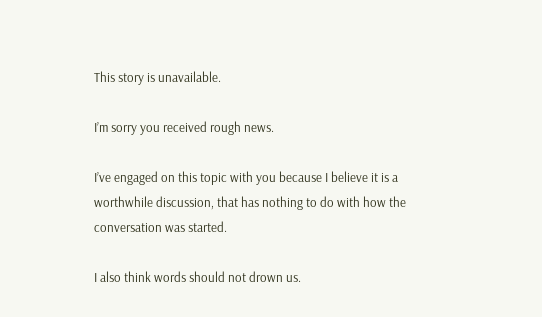This story is unavailable.

I’m sorry you received rough news.

I’ve engaged on this topic with you because I believe it is a worthwhile discussion, that has nothing to do with how the conversation was started.

I also think words should not drown us.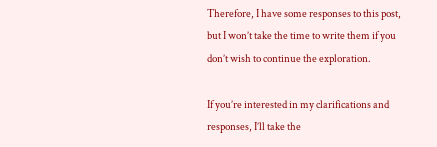Therefore, I have some responses to this post, but I won’t take the time to write them if you don’t wish to continue the exploration.

If you’re interested in my clarifications and responses, I’ll take the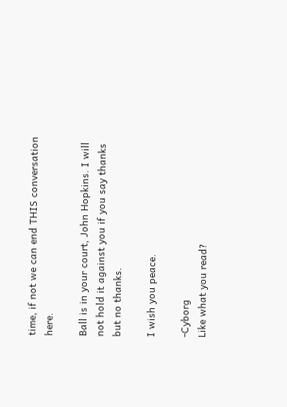time, if not we can end THIS conversation here.

Ball is in your court, John Hopkins. I will not hold it against you if you say thanks but no thanks.

I wish you peace.

-Cyborg
Like what you read?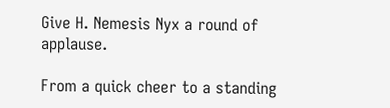Give H. Nemesis Nyx a round of applause.

From a quick cheer to a standing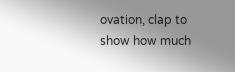ovation, clap to show how much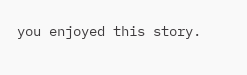you enjoyed this story.